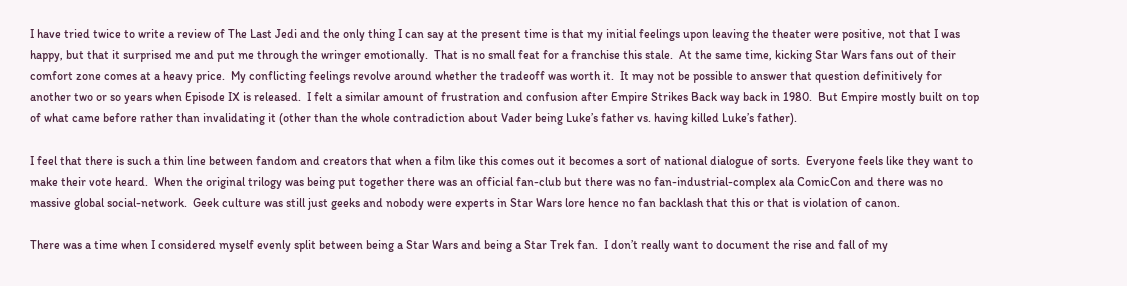I have tried twice to write a review of The Last Jedi and the only thing I can say at the present time is that my initial feelings upon leaving the theater were positive, not that I was happy, but that it surprised me and put me through the wringer emotionally.  That is no small feat for a franchise this stale.  At the same time, kicking Star Wars fans out of their comfort zone comes at a heavy price.  My conflicting feelings revolve around whether the tradeoff was worth it.  It may not be possible to answer that question definitively for another two or so years when Episode IX is released.  I felt a similar amount of frustration and confusion after Empire Strikes Back way back in 1980.  But Empire mostly built on top of what came before rather than invalidating it (other than the whole contradiction about Vader being Luke’s father vs. having killed Luke’s father).

I feel that there is such a thin line between fandom and creators that when a film like this comes out it becomes a sort of national dialogue of sorts.  Everyone feels like they want to make their vote heard.  When the original trilogy was being put together there was an official fan-club but there was no fan-industrial-complex ala ComicCon and there was no massive global social-network.  Geek culture was still just geeks and nobody were experts in Star Wars lore hence no fan backlash that this or that is violation of canon.

There was a time when I considered myself evenly split between being a Star Wars and being a Star Trek fan.  I don’t really want to document the rise and fall of my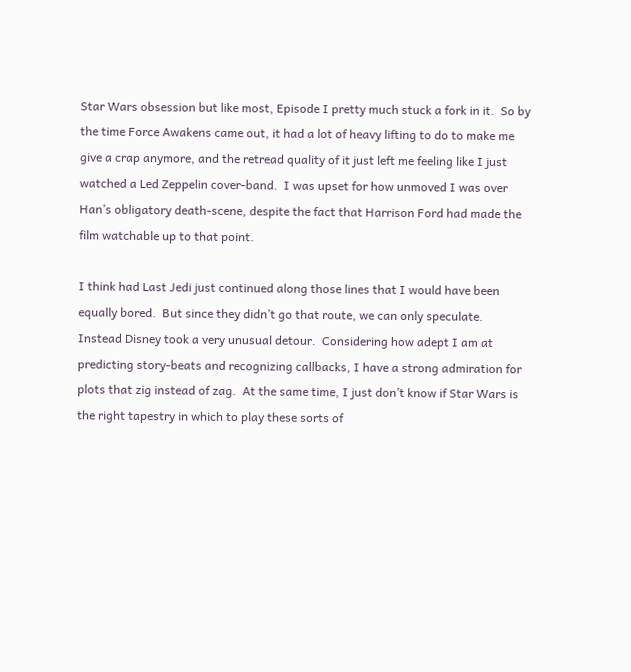Star Wars obsession but like most, Episode I pretty much stuck a fork in it.  So by the time Force Awakens came out, it had a lot of heavy lifting to do to make me give a crap anymore, and the retread quality of it just left me feeling like I just watched a Led Zeppelin cover-band.  I was upset for how unmoved I was over Han’s obligatory death-scene, despite the fact that Harrison Ford had made the film watchable up to that point.

I think had Last Jedi just continued along those lines that I would have been equally bored.  But since they didn’t go that route, we can only speculate.  Instead Disney took a very unusual detour.  Considering how adept I am at predicting story-beats and recognizing callbacks, I have a strong admiration for plots that zig instead of zag.  At the same time, I just don’t know if Star Wars is the right tapestry in which to play these sorts of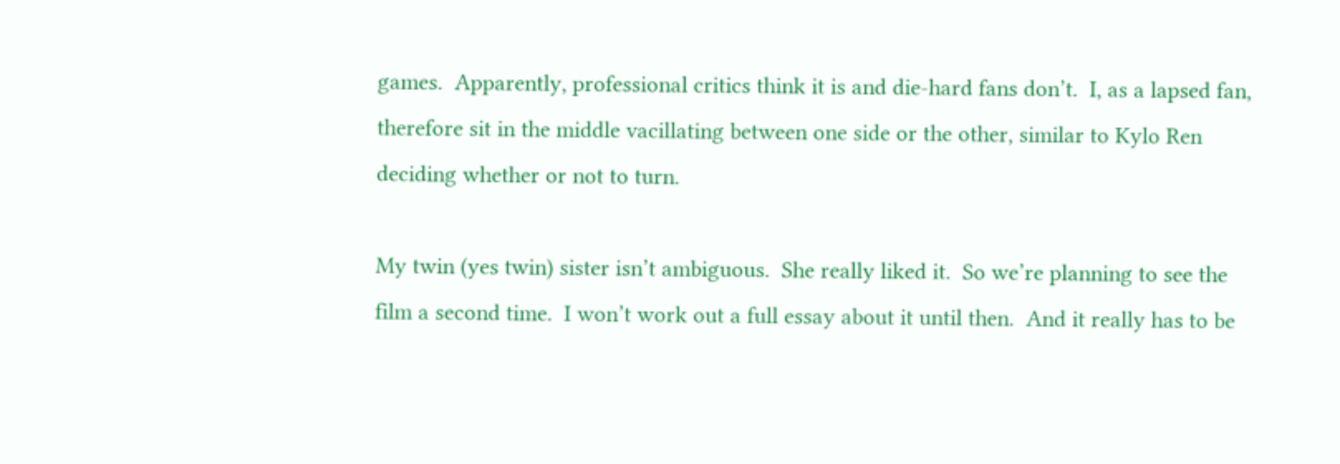games.  Apparently, professional critics think it is and die-hard fans don’t.  I, as a lapsed fan, therefore sit in the middle vacillating between one side or the other, similar to Kylo Ren deciding whether or not to turn.

My twin (yes twin) sister isn’t ambiguous.  She really liked it.  So we’re planning to see the film a second time.  I won’t work out a full essay about it until then.  And it really has to be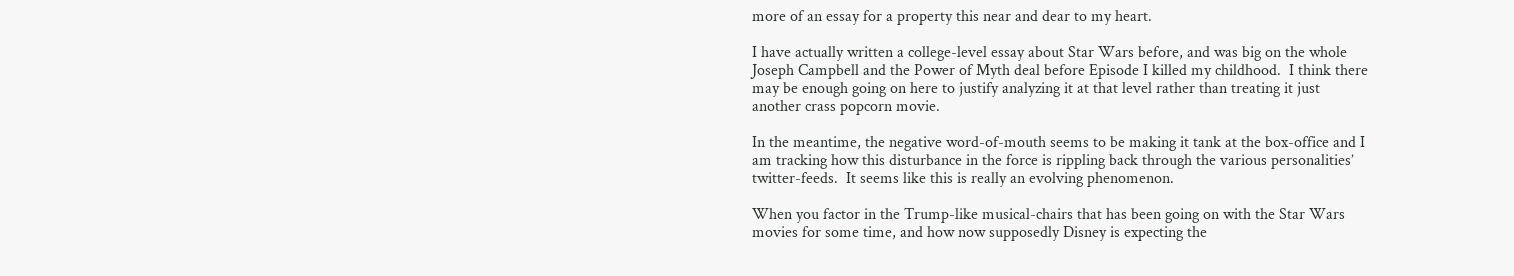more of an essay for a property this near and dear to my heart.

I have actually written a college-level essay about Star Wars before, and was big on the whole Joseph Campbell and the Power of Myth deal before Episode I killed my childhood.  I think there may be enough going on here to justify analyzing it at that level rather than treating it just another crass popcorn movie.

In the meantime, the negative word-of-mouth seems to be making it tank at the box-office and I am tracking how this disturbance in the force is rippling back through the various personalities’ twitter-feeds.  It seems like this is really an evolving phenomenon.

When you factor in the Trump-like musical-chairs that has been going on with the Star Wars movies for some time, and how now supposedly Disney is expecting the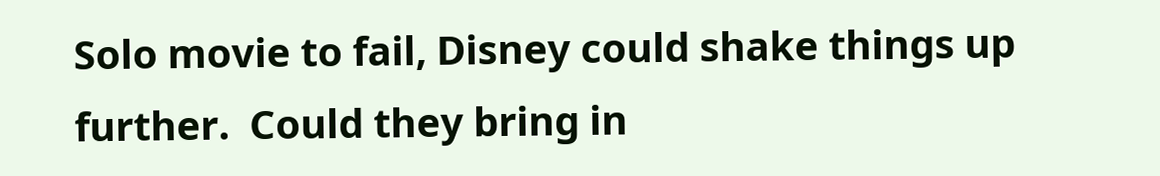Solo movie to fail, Disney could shake things up further.  Could they bring in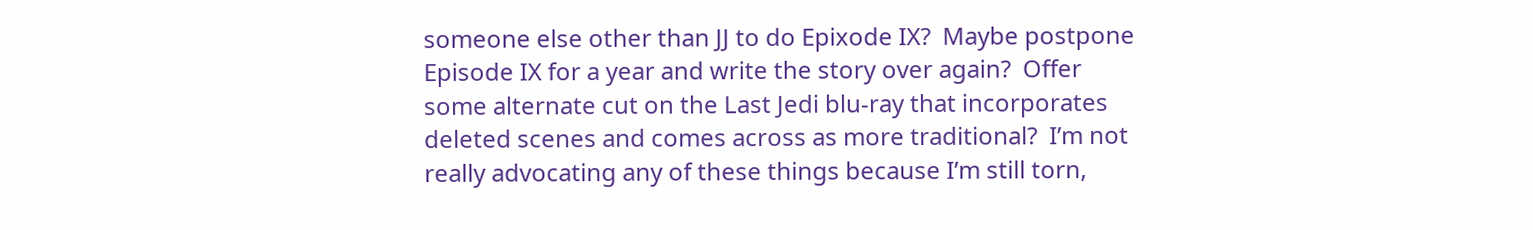someone else other than JJ to do Epixode IX?  Maybe postpone Episode IX for a year and write the story over again?  Offer some alternate cut on the Last Jedi blu-ray that incorporates deleted scenes and comes across as more traditional?  I’m not really advocating any of these things because I’m still torn,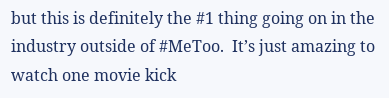but this is definitely the #1 thing going on in the industry outside of #MeToo.  It’s just amazing to watch one movie kick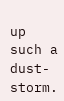up such a dust-storm.